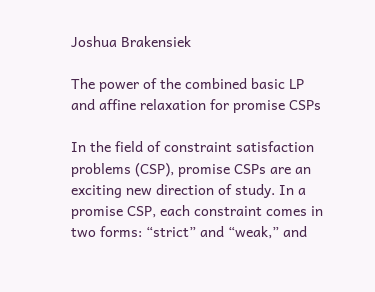Joshua Brakensiek

The power of the combined basic LP and affine relaxation for promise CSPs

In the field of constraint satisfaction problems (CSP), promise CSPs are an exciting new direction of study. In a promise CSP, each constraint comes in two forms: “strict” and “weak,” and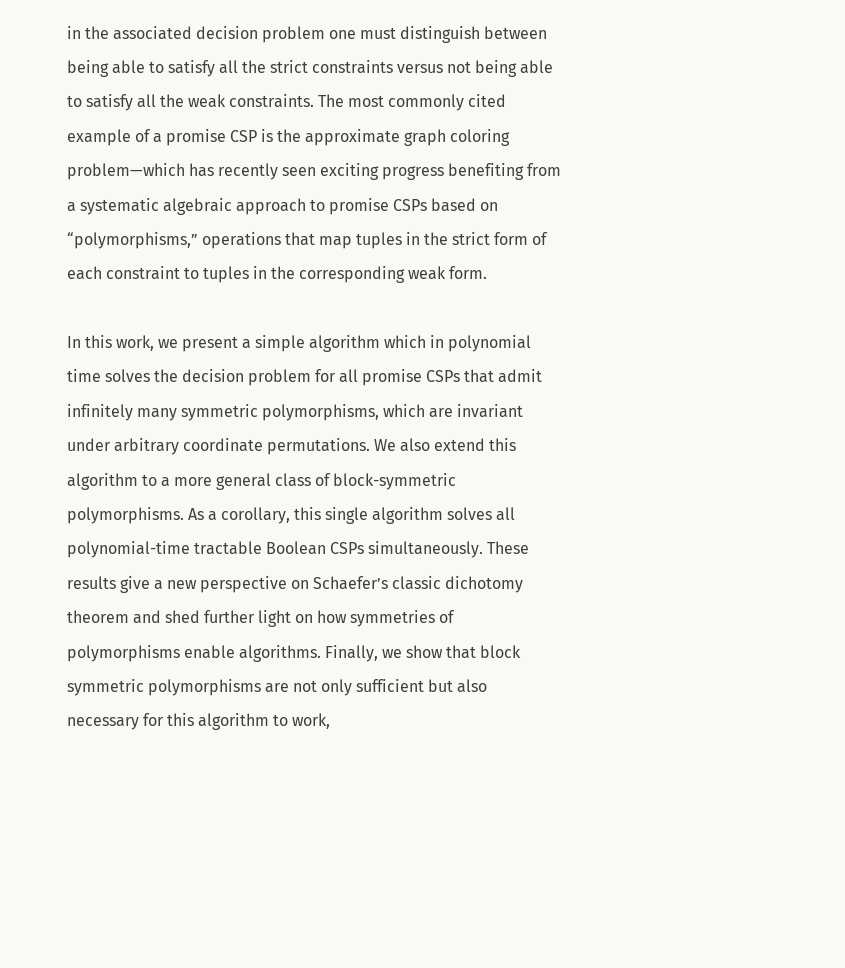in the associated decision problem one must distinguish between being able to satisfy all the strict constraints versus not being able to satisfy all the weak constraints. The most commonly cited example of a promise CSP is the approximate graph coloring problem—which has recently seen exciting progress benefiting from a systematic algebraic approach to promise CSPs based on “polymorphisms,” operations that map tuples in the strict form of each constraint to tuples in the corresponding weak form.

In this work, we present a simple algorithm which in polynomial time solves the decision problem for all promise CSPs that admit infinitely many symmetric polymorphisms, which are invariant under arbitrary coordinate permutations. We also extend this algorithm to a more general class of block-symmetric polymorphisms. As a corollary, this single algorithm solves all polynomial-time tractable Boolean CSPs simultaneously. These results give a new perspective on Schaefer’s classic dichotomy theorem and shed further light on how symmetries of polymorphisms enable algorithms. Finally, we show that block symmetric polymorphisms are not only sufficient but also necessary for this algorithm to work,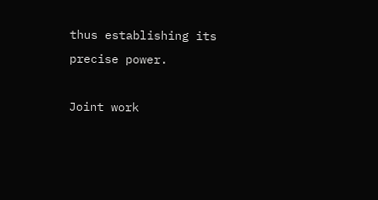thus establishing its precise power.

Joint work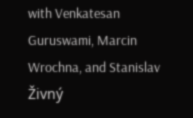with Venkatesan Guruswami, Marcin Wrochna, and Stanislav Živný